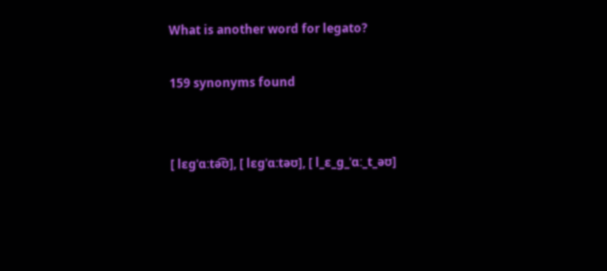What is another word for legato?

159 synonyms found


[ lɛɡˈɑːtə͡ʊ], [ lɛɡˈɑːtəʊ], [ l_ɛ_ɡ_ˈɑː_t_əʊ]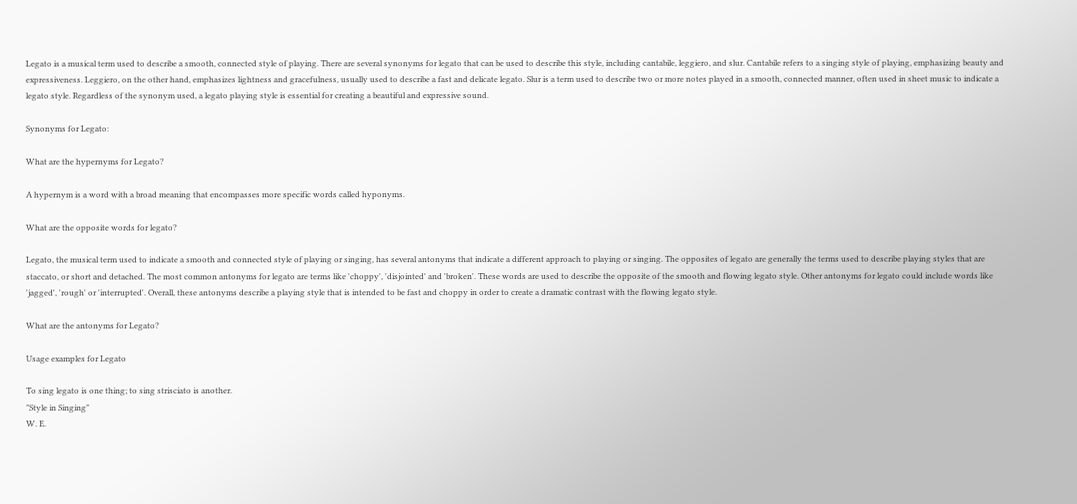Legato is a musical term used to describe a smooth, connected style of playing. There are several synonyms for legato that can be used to describe this style, including cantabile, leggiero, and slur. Cantabile refers to a singing style of playing, emphasizing beauty and expressiveness. Leggiero, on the other hand, emphasizes lightness and gracefulness, usually used to describe a fast and delicate legato. Slur is a term used to describe two or more notes played in a smooth, connected manner, often used in sheet music to indicate a legato style. Regardless of the synonym used, a legato playing style is essential for creating a beautiful and expressive sound.

Synonyms for Legato:

What are the hypernyms for Legato?

A hypernym is a word with a broad meaning that encompasses more specific words called hyponyms.

What are the opposite words for legato?

Legato, the musical term used to indicate a smooth and connected style of playing or singing, has several antonyms that indicate a different approach to playing or singing. The opposites of legato are generally the terms used to describe playing styles that are staccato, or short and detached. The most common antonyms for legato are terms like 'choppy', 'disjointed' and 'broken'. These words are used to describe the opposite of the smooth and flowing legato style. Other antonyms for legato could include words like 'jagged', 'rough' or 'interrupted'. Overall, these antonyms describe a playing style that is intended to be fast and choppy in order to create a dramatic contrast with the flowing legato style.

What are the antonyms for Legato?

Usage examples for Legato

To sing legato is one thing; to sing strisciato is another.
"Style in Singing"
W. E.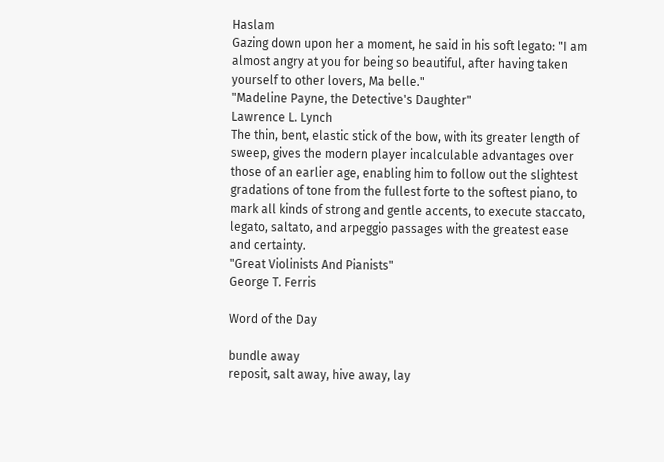Haslam
Gazing down upon her a moment, he said in his soft legato: "I am almost angry at you for being so beautiful, after having taken yourself to other lovers, Ma belle."
"Madeline Payne, the Detective's Daughter"
Lawrence L. Lynch
The thin, bent, elastic stick of the bow, with its greater length of sweep, gives the modern player incalculable advantages over those of an earlier age, enabling him to follow out the slightest gradations of tone from the fullest forte to the softest piano, to mark all kinds of strong and gentle accents, to execute staccato, legato, saltato, and arpeggio passages with the greatest ease and certainty.
"Great Violinists And Pianists"
George T. Ferris

Word of the Day

bundle away
reposit, salt away, hive away, lay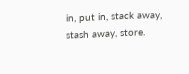in, put in, stack away, stash away, store.